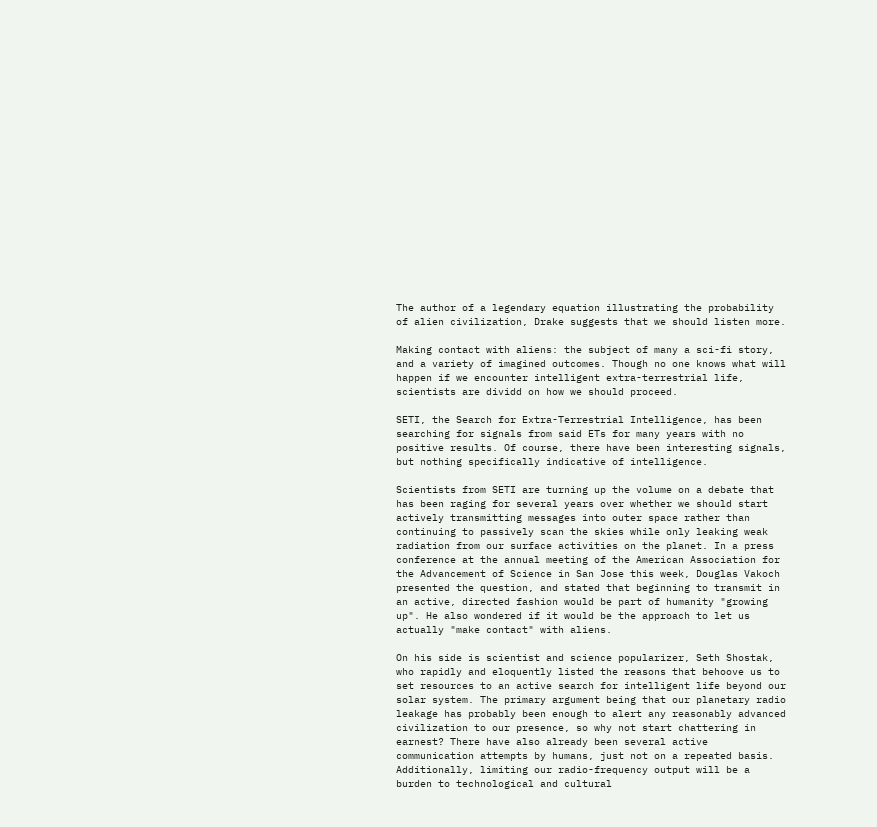The author of a legendary equation illustrating the probability of alien civilization, Drake suggests that we should listen more.

Making contact with aliens: the subject of many a sci-fi story, and a variety of imagined outcomes. Though no one knows what will happen if we encounter intelligent extra-terrestrial life, scientists are dividd on how we should proceed.

SETI, the Search for Extra-Terrestrial Intelligence, has been searching for signals from said ETs for many years with no positive results. Of course, there have been interesting signals, but nothing specifically indicative of intelligence.

Scientists from SETI are turning up the volume on a debate that has been raging for several years over whether we should start actively transmitting messages into outer space rather than continuing to passively scan the skies while only leaking weak radiation from our surface activities on the planet. In a press conference at the annual meeting of the American Association for the Advancement of Science in San Jose this week, Douglas Vakoch presented the question, and stated that beginning to transmit in an active, directed fashion would be part of humanity "growing up". He also wondered if it would be the approach to let us actually "make contact" with aliens.

On his side is scientist and science popularizer, Seth Shostak, who rapidly and eloquently listed the reasons that behoove us to set resources to an active search for intelligent life beyond our solar system. The primary argument being that our planetary radio leakage has probably been enough to alert any reasonably advanced civilization to our presence, so why not start chattering in earnest? There have also already been several active communication attempts by humans, just not on a repeated basis. Additionally, limiting our radio-frequency output will be a burden to technological and cultural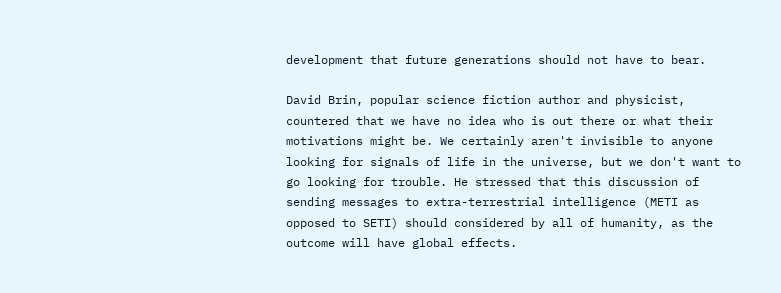development that future generations should not have to bear.

David Brin, popular science fiction author and physicist, countered that we have no idea who is out there or what their motivations might be. We certainly aren't invisible to anyone looking for signals of life in the universe, but we don't want to go looking for trouble. He stressed that this discussion of sending messages to extra-terrestrial intelligence (METI as opposed to SETI) should considered by all of humanity, as the outcome will have global effects.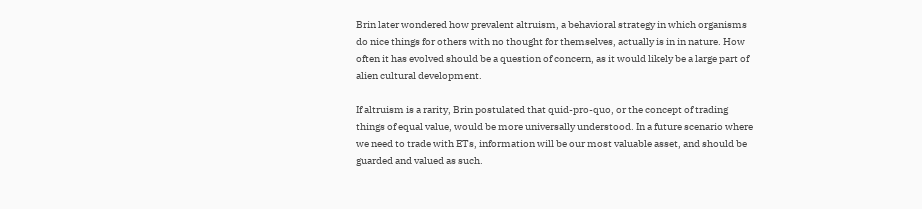Brin later wondered how prevalent altruism, a behavioral strategy in which organisms do nice things for others with no thought for themselves, actually is in in nature. How often it has evolved should be a question of concern, as it would likely be a large part of alien cultural development.

If altruism is a rarity, Brin postulated that quid-pro-quo, or the concept of trading things of equal value, would be more universally understood. In a future scenario where we need to trade with ETs, information will be our most valuable asset, and should be guarded and valued as such.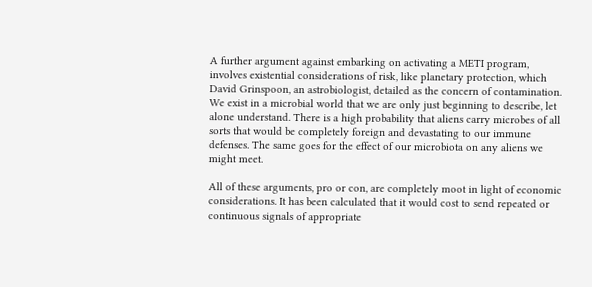A further argument against embarking on activating a METI program, involves existential considerations of risk, like planetary protection, which David Grinspoon, an astrobiologist, detailed as the concern of contamination. We exist in a microbial world that we are only just beginning to describe, let alone understand. There is a high probability that aliens carry microbes of all sorts that would be completely foreign and devastating to our immune defenses. The same goes for the effect of our microbiota on any aliens we might meet.

All of these arguments, pro or con, are completely moot in light of economic considerations. It has been calculated that it would cost to send repeated or continuous signals of appropriate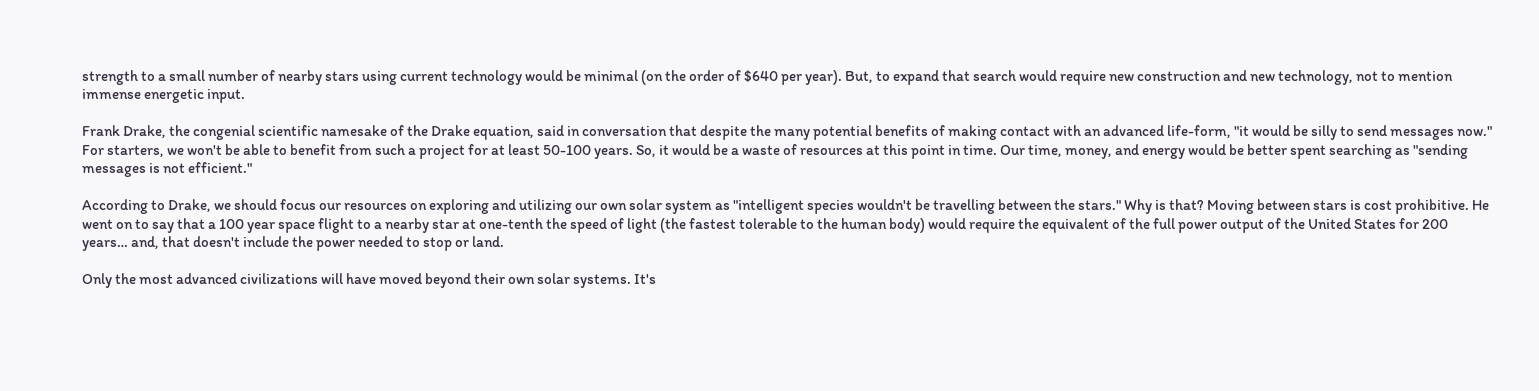strength to a small number of nearby stars using current technology would be minimal (on the order of $640 per year). But, to expand that search would require new construction and new technology, not to mention immense energetic input.

Frank Drake, the congenial scientific namesake of the Drake equation, said in conversation that despite the many potential benefits of making contact with an advanced life-form, "it would be silly to send messages now." For starters, we won't be able to benefit from such a project for at least 50-100 years. So, it would be a waste of resources at this point in time. Our time, money, and energy would be better spent searching as "sending messages is not efficient."

According to Drake, we should focus our resources on exploring and utilizing our own solar system as "intelligent species wouldn't be travelling between the stars." Why is that? Moving between stars is cost prohibitive. He went on to say that a 100 year space flight to a nearby star at one-tenth the speed of light (the fastest tolerable to the human body) would require the equivalent of the full power output of the United States for 200 years… and, that doesn't include the power needed to stop or land.

Only the most advanced civilizations will have moved beyond their own solar systems. It's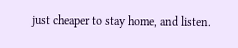just cheaper to stay home, and listen.